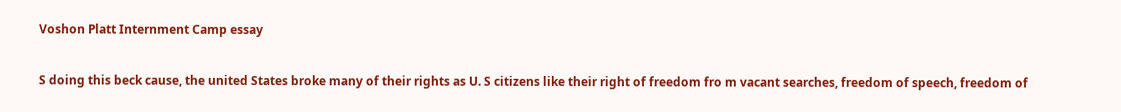Voshon Platt Internment Camp essay

S doing this beck cause, the united States broke many of their rights as U. S citizens like their right of freedom fro m vacant searches, freedom of speech, freedom of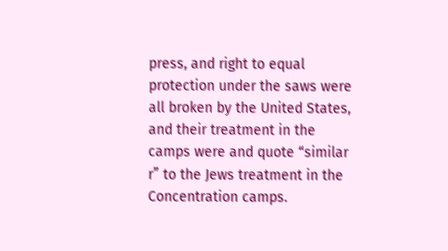press, and right to equal protection under the saws were all broken by the United States, and their treatment in the camps were and quote “similar r” to the Jews treatment in the Concentration camps.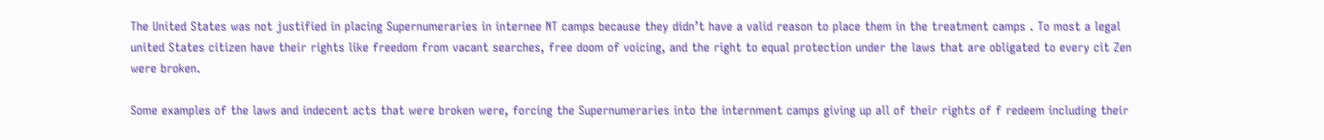The United States was not justified in placing Supernumeraries in internee NT camps because they didn’t have a valid reason to place them in the treatment camps . To most a legal united States citizen have their rights like freedom from vacant searches, free doom of voicing, and the right to equal protection under the laws that are obligated to every cit Zen were broken.

Some examples of the laws and indecent acts that were broken were, forcing the Supernumeraries into the internment camps giving up all of their rights of f redeem including their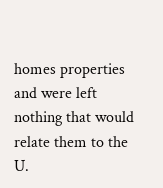homes properties and were left nothing that would relate them to the U.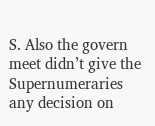S. Also the govern meet didn’t give the Supernumeraries any decision on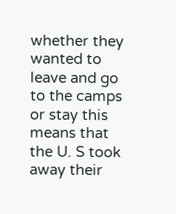whether they wanted to leave and go to the camps or stay this means that the U. S took away their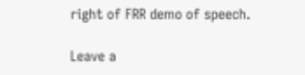right of FRR demo of speech.

Leave a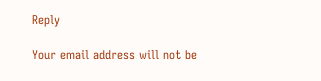Reply

Your email address will not be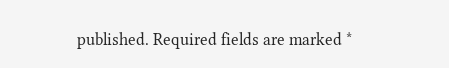published. Required fields are marked *